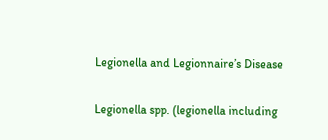Legionella and Legionnaire’s Disease

Legionella spp. (legionella including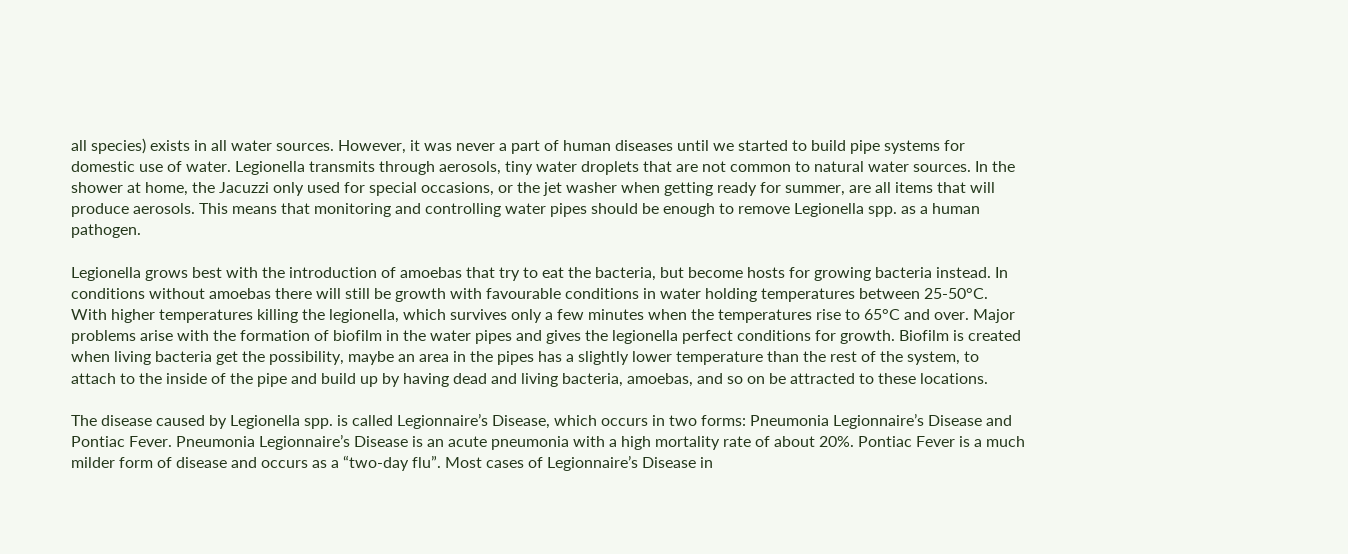all species) exists in all water sources. However, it was never a part of human diseases until we started to build pipe systems for domestic use of water. Legionella transmits through aerosols, tiny water droplets that are not common to natural water sources. In the shower at home, the Jacuzzi only used for special occasions, or the jet washer when getting ready for summer, are all items that will produce aerosols. This means that monitoring and controlling water pipes should be enough to remove Legionella spp. as a human pathogen.

Legionella grows best with the introduction of amoebas that try to eat the bacteria, but become hosts for growing bacteria instead. In conditions without amoebas there will still be growth with favourable conditions in water holding temperatures between 25-50°C. With higher temperatures killing the legionella, which survives only a few minutes when the temperatures rise to 65°C and over. Major problems arise with the formation of biofilm in the water pipes and gives the legionella perfect conditions for growth. Biofilm is created when living bacteria get the possibility, maybe an area in the pipes has a slightly lower temperature than the rest of the system, to attach to the inside of the pipe and build up by having dead and living bacteria, amoebas, and so on be attracted to these locations.

The disease caused by Legionella spp. is called Legionnaire’s Disease, which occurs in two forms: Pneumonia Legionnaire’s Disease and Pontiac Fever. Pneumonia Legionnaire’s Disease is an acute pneumonia with a high mortality rate of about 20%. Pontiac Fever is a much milder form of disease and occurs as a “two-day flu”. Most cases of Legionnaire’s Disease in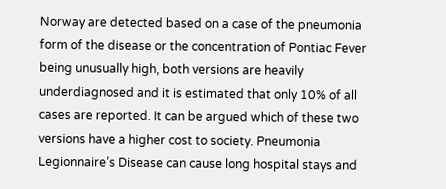Norway are detected based on a case of the pneumonia form of the disease or the concentration of Pontiac Fever being unusually high, both versions are heavily underdiagnosed and it is estimated that only 10% of all cases are reported. It can be argued which of these two versions have a higher cost to society. Pneumonia Legionnaire’s Disease can cause long hospital stays and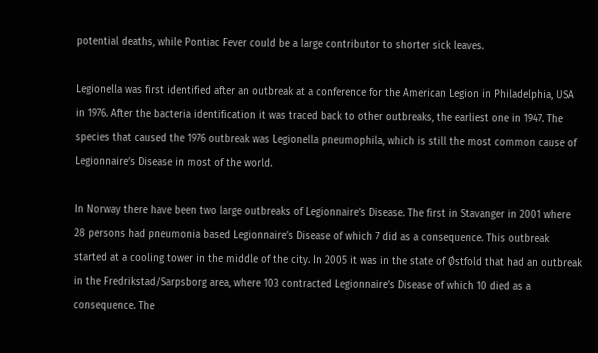potential deaths, while Pontiac Fever could be a large contributor to shorter sick leaves.

Legionella was first identified after an outbreak at a conference for the American Legion in Philadelphia, USA in 1976. After the bacteria identification it was traced back to other outbreaks, the earliest one in 1947. The species that caused the 1976 outbreak was Legionella pneumophila, which is still the most common cause of Legionnaire’s Disease in most of the world.

In Norway there have been two large outbreaks of Legionnaire’s Disease. The first in Stavanger in 2001 where 28 persons had pneumonia based Legionnaire’s Disease of which 7 did as a consequence. This outbreak started at a cooling tower in the middle of the city. In 2005 it was in the state of Østfold that had an outbreak in the Fredrikstad/Sarpsborg area, where 103 contracted Legionnaire’s Disease of which 10 died as a consequence. The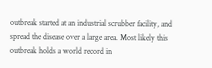outbreak started at an industrial scrubber facility, and spread the disease over a large area. Most likely this outbreak holds a world record in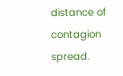distance of contagion spread.